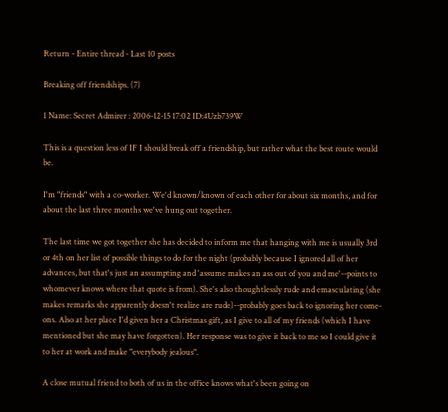Return - Entire thread - Last 10 posts

Breaking off friendships. (7)

1 Name: Secret Admirer : 2006-12-15 17:02 ID:4Uzb739W

This is a question less of IF I should break off a friendship, but rather what the best route would be.

I'm "friends" with a co-worker. We'd known/known of each other for about six months, and for about the last three months we've hung out together.

The last time we got together she has decided to inform me that hanging with me is usually 3rd or 4th on her list of possible things to do for the night (probably because I ignored all of her advances, but that's just an assumpting and 'assume makes an ass out of you and me'--points to whomever knows where that quote is from). She's also thoughtlessly rude and emasculating (she makes remarks she apparently doesn't realize are rude)--probably goes back to ignoring her come-ons. Also at her place I'd given her a Christmas gift, as I give to all of my friends (which I have mentioned but she may have forgotten). Her response was to give it back to me so I could give it to her at work and make "everybody jealous".

A close mutual friend to both of us in the office knows what's been going on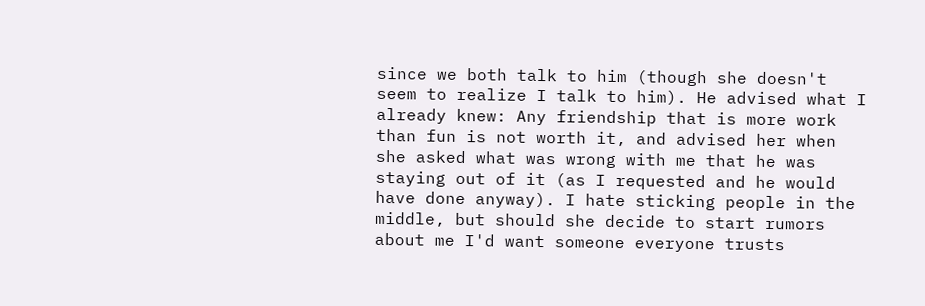since we both talk to him (though she doesn't seem to realize I talk to him). He advised what I already knew: Any friendship that is more work than fun is not worth it, and advised her when she asked what was wrong with me that he was staying out of it (as I requested and he would have done anyway). I hate sticking people in the middle, but should she decide to start rumors about me I'd want someone everyone trusts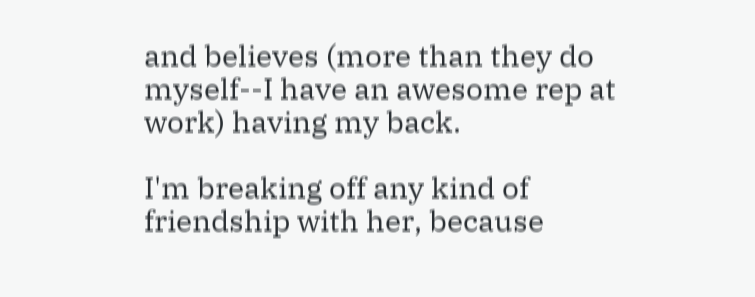and believes (more than they do myself--I have an awesome rep at work) having my back.

I'm breaking off any kind of friendship with her, because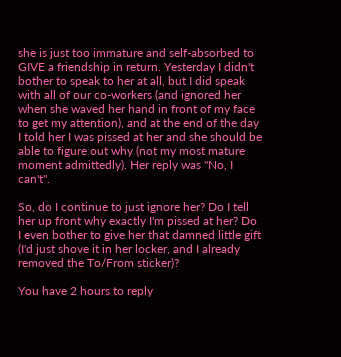she is just too immature and self-absorbed to GIVE a friendship in return. Yesterday I didn't bother to speak to her at all, but I did speak with all of our co-workers (and ignored her when she waved her hand in front of my face to get my attention), and at the end of the day I told her I was pissed at her and she should be able to figure out why (not my most mature moment admittedly). Her reply was "No, I can't".

So, do I continue to just ignore her? Do I tell her up front why exactly I'm pissed at her? Do I even bother to give her that damned little gift (I'd just shove it in her locker, and I already removed the To/From sticker)?

You have 2 hours to reply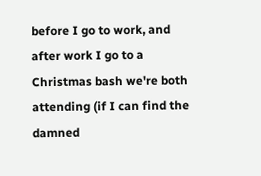before I go to work, and after work I go to a Christmas bash we're both attending (if I can find the damned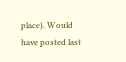place). Would have posted last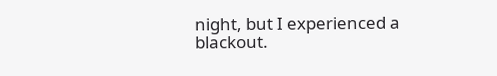night, but I experienced a blackout.